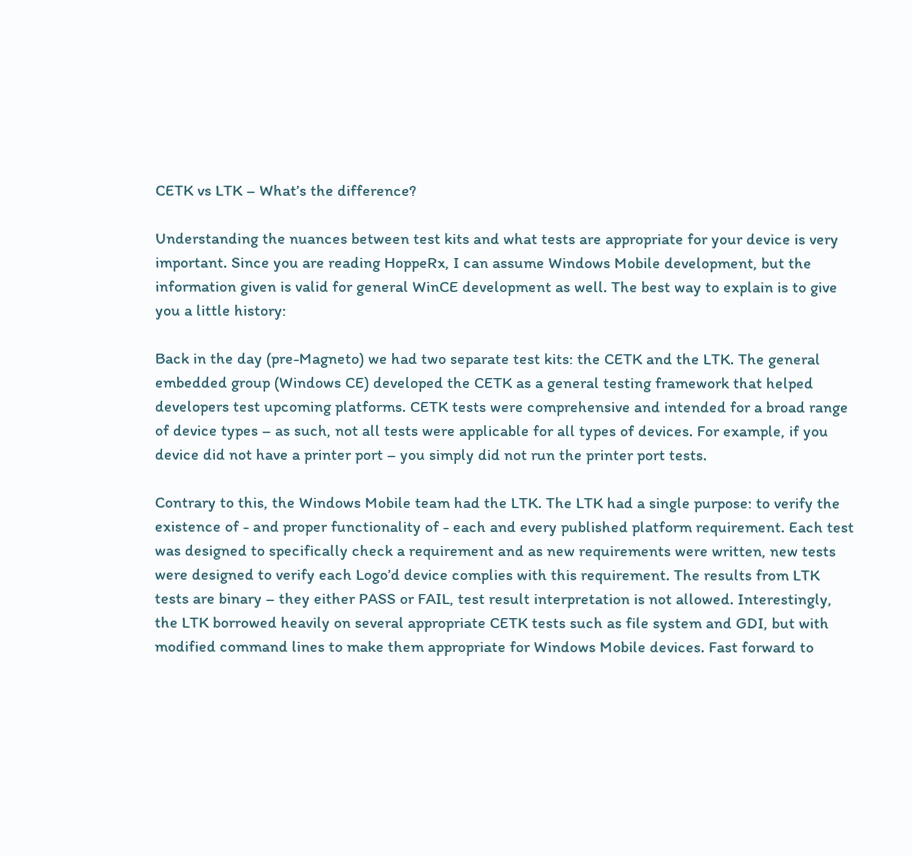CETK vs LTK – What’s the difference?

Understanding the nuances between test kits and what tests are appropriate for your device is very important. Since you are reading HoppeRx, I can assume Windows Mobile development, but the information given is valid for general WinCE development as well. The best way to explain is to give you a little history:

Back in the day (pre-Magneto) we had two separate test kits: the CETK and the LTK. The general embedded group (Windows CE) developed the CETK as a general testing framework that helped developers test upcoming platforms. CETK tests were comprehensive and intended for a broad range of device types – as such, not all tests were applicable for all types of devices. For example, if you device did not have a printer port – you simply did not run the printer port tests.

Contrary to this, the Windows Mobile team had the LTK. The LTK had a single purpose: to verify the existence of - and proper functionality of - each and every published platform requirement. Each test was designed to specifically check a requirement and as new requirements were written, new tests were designed to verify each Logo’d device complies with this requirement. The results from LTK tests are binary – they either PASS or FAIL, test result interpretation is not allowed. Interestingly, the LTK borrowed heavily on several appropriate CETK tests such as file system and GDI, but with modified command lines to make them appropriate for Windows Mobile devices. Fast forward to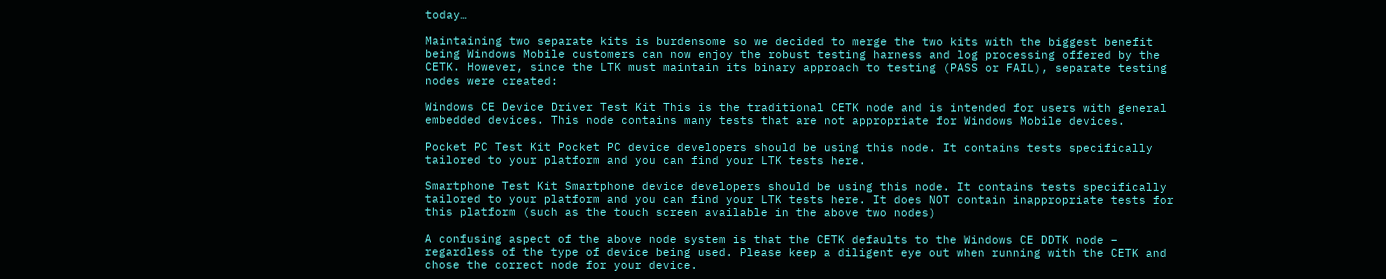today…

Maintaining two separate kits is burdensome so we decided to merge the two kits with the biggest benefit being Windows Mobile customers can now enjoy the robust testing harness and log processing offered by the CETK. However, since the LTK must maintain its binary approach to testing (PASS or FAIL), separate testing nodes were created:

Windows CE Device Driver Test Kit This is the traditional CETK node and is intended for users with general embedded devices. This node contains many tests that are not appropriate for Windows Mobile devices.

Pocket PC Test Kit Pocket PC device developers should be using this node. It contains tests specifically tailored to your platform and you can find your LTK tests here.

Smartphone Test Kit Smartphone device developers should be using this node. It contains tests specifically tailored to your platform and you can find your LTK tests here. It does NOT contain inappropriate tests for this platform (such as the touch screen available in the above two nodes)

A confusing aspect of the above node system is that the CETK defaults to the Windows CE DDTK node – regardless of the type of device being used. Please keep a diligent eye out when running with the CETK and chose the correct node for your device.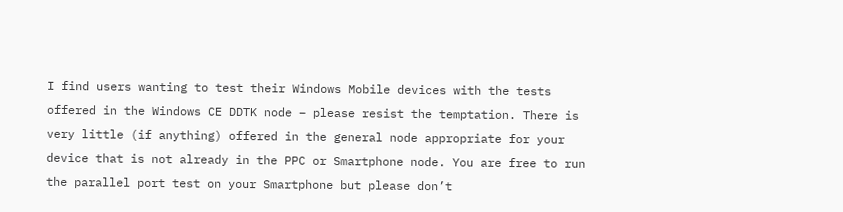I find users wanting to test their Windows Mobile devices with the tests offered in the Windows CE DDTK node – please resist the temptation. There is very little (if anything) offered in the general node appropriate for your device that is not already in the PPC or Smartphone node. You are free to run the parallel port test on your Smartphone but please don’t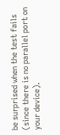be surprised when the test fails (since there is no parallel port on your device).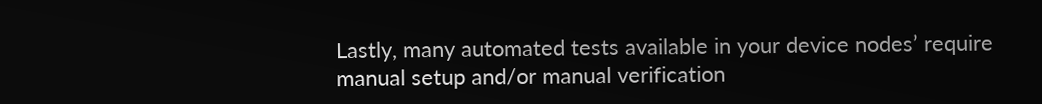Lastly, many automated tests available in your device nodes’ require manual setup and/or manual verification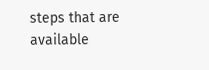steps that are available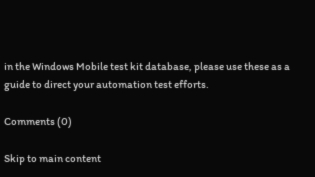in the Windows Mobile test kit database, please use these as a guide to direct your automation test efforts.

Comments (0)

Skip to main content